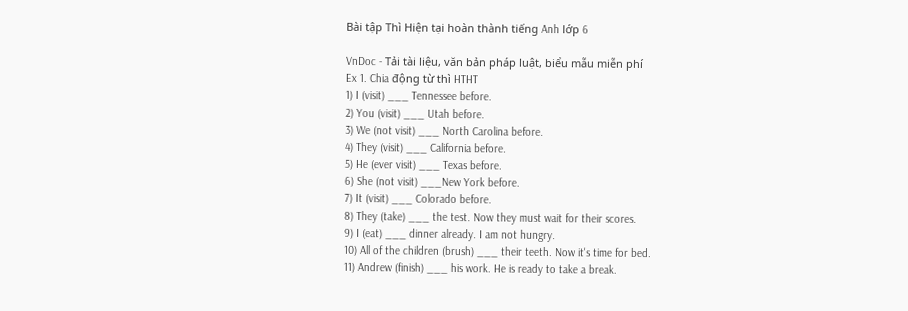Bài tập Thì Hiện tại hoàn thành tiếng Anh lớp 6

VnDoc - Tải tài liệu, văn bản pháp luật, biểu mẫu miễn phí
Ex 1. Chia động từ thì HTHT
1) I (visit) ___ Tennessee before.
2) You (visit) ___ Utah before.
3) We (not visit) ___ North Carolina before.
4) They (visit) ___ California before.
5) He (ever visit) ___ Texas before.
6) She (not visit) ___New York before.
7) It (visit) ___ Colorado before.
8) They (take) ___ the test. Now they must wait for their scores.
9) I (eat) ___ dinner already. I am not hungry.
10) All of the children (brush) ___ their teeth. Now it's time for bed.
11) Andrew (finish) ___ his work. He is ready to take a break.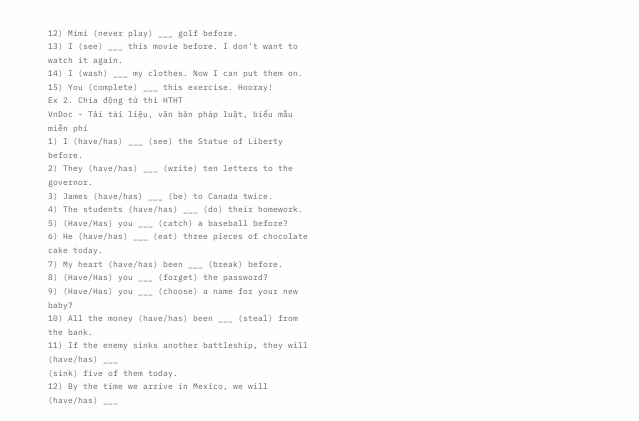12) Mimi (never play) ___ golf before.
13) I (see) ___ this movie before. I don't want to watch it again.
14) I (wash) ___ my clothes. Now I can put them on.
15) You (complete) ___ this exercise. Hooray!
Ex 2. Chia động từ thì HTHT
VnDoc - Tải tài liệu, văn bản pháp luật, biểu mẫu miễn phí
1) I (have/has) ___ (see) the Statue of Liberty before.
2) They (have/has) ___ (write) ten letters to the governor.
3) James (have/has) ___ (be) to Canada twice.
4) The students (have/has) ___ (do) their homework.
5) (Have/Has) you ___ (catch) a baseball before?
6) He (have/has) ___ (eat) three pieces of chocolate cake today.
7) My heart (have/has) been ___ (break) before.
8) (Have/Has) you ___ (forget) the password?
9) (Have/Has) you ___ (choose) a name for your new baby?
10) All the money (have/has) been ___ (steal) from the bank.
11) If the enemy sinks another battleship, they will (have/has) ___
(sink) five of them today.
12) By the time we arrive in Mexico, we will (have/has) ___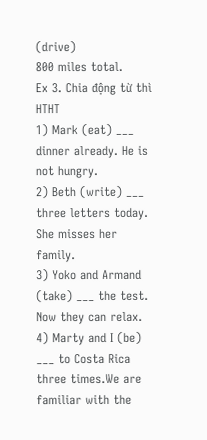(drive)
800 miles total.
Ex 3. Chia động từ thì HTHT
1) Mark (eat) ___ dinner already. He is not hungry.
2) Beth (write) ___ three letters today. She misses her family.
3) Yoko and Armand (take) ___ the test. Now they can relax.
4) Marty and I (be) ___ to Costa Rica three times.We are familiar with the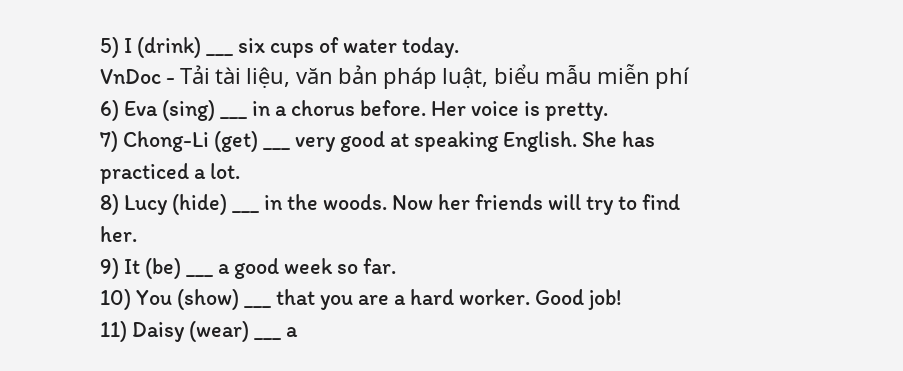5) I (drink) ___ six cups of water today.
VnDoc - Tải tài liệu, văn bản pháp luật, biểu mẫu miễn phí
6) Eva (sing) ___ in a chorus before. Her voice is pretty.
7) Chong-Li (get) ___ very good at speaking English. She has
practiced a lot.
8) Lucy (hide) ___ in the woods. Now her friends will try to find her.
9) It (be) ___ a good week so far.
10) You (show) ___ that you are a hard worker. Good job!
11) Daisy (wear) ___ a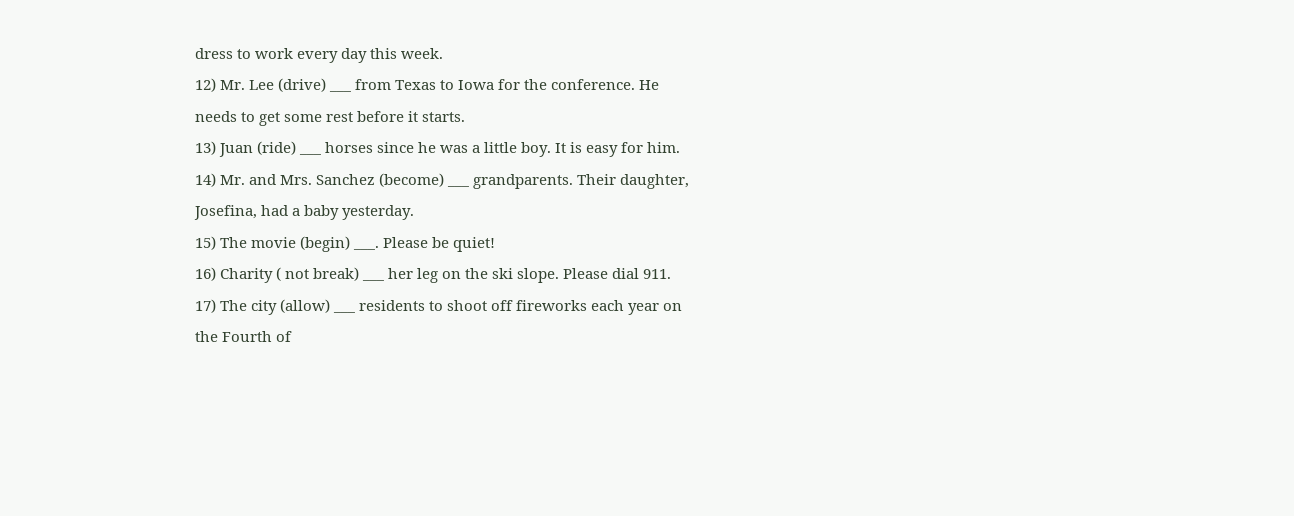dress to work every day this week.
12) Mr. Lee (drive) ___ from Texas to Iowa for the conference. He
needs to get some rest before it starts.
13) Juan (ride) ___ horses since he was a little boy. It is easy for him.
14) Mr. and Mrs. Sanchez (become) ___ grandparents. Their daughter,
Josefina, had a baby yesterday.
15) The movie (begin) ___. Please be quiet!
16) Charity ( not break) ___ her leg on the ski slope. Please dial 911.
17) The city (allow) ___ residents to shoot off fireworks each year on
the Fourth of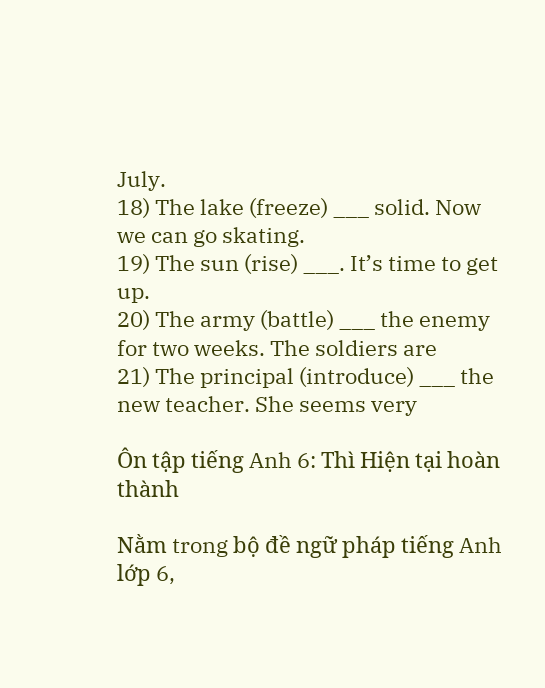July.
18) The lake (freeze) ___ solid. Now we can go skating.
19) The sun (rise) ___. It’s time to get up.
20) The army (battle) ___ the enemy for two weeks. The soldiers are
21) The principal (introduce) ___ the new teacher. She seems very

Ôn tập tiếng Anh 6: Thì Hiện tại hoàn thành

Nằm trong bộ đề ngữ pháp tiếng Anh lớp 6,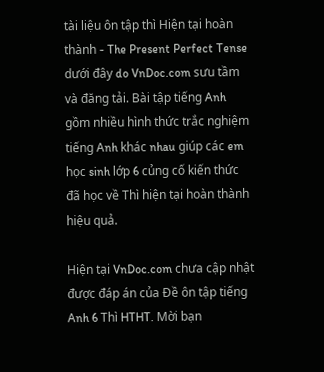tài liệu ôn tập thì Hiện tại hoàn thành - The Present Perfect Tense dưới đây do VnDoc.com sưu tầm và đăng tải. Bài tập tiếng Anh gồm nhiều hình thức trắc nghiệm tiếng Anh khác nhau giúp các em học sinh lớp 6 củng cố kiến thức đã học về Thì hiện tại hoàn thành hiệu quả.

Hiện tại VnDoc.com chưa cập nhật được đáp án của Đề ôn tập tiếng Anh 6 Thì HTHT. Mời bạn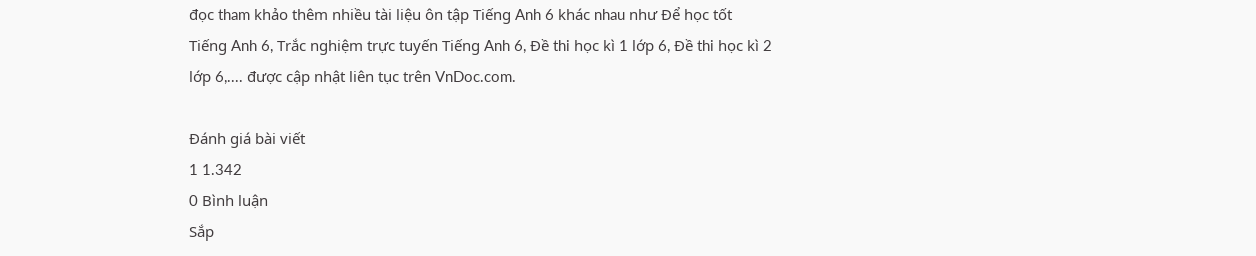đọc tham khảo thêm nhiều tài liệu ôn tập Tiếng Anh 6 khác nhau như Để học tốt Tiếng Anh 6, Trắc nghiệm trực tuyến Tiếng Anh 6, Đề thi học kì 1 lớp 6, Đề thi học kì 2 lớp 6,.... được cập nhật liên tục trên VnDoc.com.

Đánh giá bài viết
1 1.342
0 Bình luận
Sắp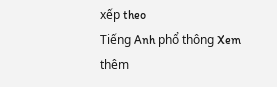xếp theo
Tiếng Anh phổ thông Xem thêm